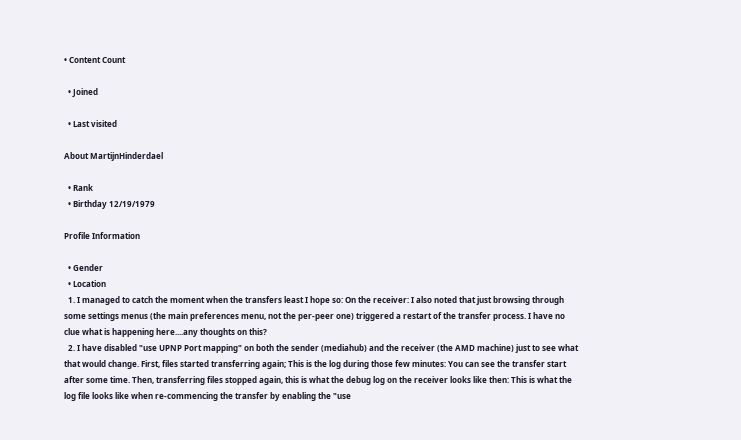• Content Count

  • Joined

  • Last visited

About MartijnHinderdael

  • Rank
  • Birthday 12/19/1979

Profile Information

  • Gender
  • Location
  1. I managed to catch the moment when the transfers least I hope so: On the receiver: I also noted that just browsing through some settings menus (the main preferences menu, not the per-peer one) triggered a restart of the transfer process. I have no clue what is happening here....any thoughts on this?
  2. I have disabled "use UPNP Port mapping" on both the sender (mediahub) and the receiver (the AMD machine) just to see what that would change. First, files started transferring again; This is the log during those few minutes: You can see the transfer start after some time. Then, transferring files stopped again, this is what the debug log on the receiver looks like then: This is what the log file looks like when re-commencing the transfer by enabling the "use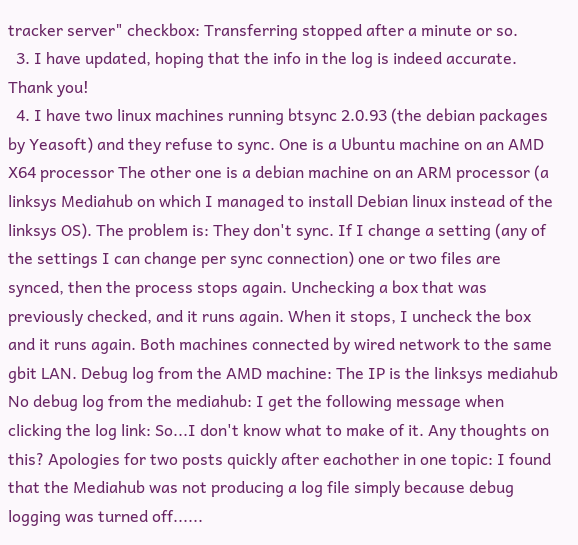tracker server" checkbox: Transferring stopped after a minute or so.
  3. I have updated, hoping that the info in the log is indeed accurate. Thank you!
  4. I have two linux machines running btsync 2.0.93 (the debian packages by Yeasoft) and they refuse to sync. One is a Ubuntu machine on an AMD X64 processor The other one is a debian machine on an ARM processor (a linksys Mediahub on which I managed to install Debian linux instead of the linksys OS). The problem is: They don't sync. If I change a setting (any of the settings I can change per sync connection) one or two files are synced, then the process stops again. Unchecking a box that was previously checked, and it runs again. When it stops, I uncheck the box and it runs again. Both machines connected by wired network to the same gbit LAN. Debug log from the AMD machine: The IP is the linksys mediahub No debug log from the mediahub: I get the following message when clicking the log link: So...I don't know what to make of it. Any thoughts on this? Apologies for two posts quickly after eachother in one topic: I found that the Mediahub was not producing a log file simply because debug logging was turned off......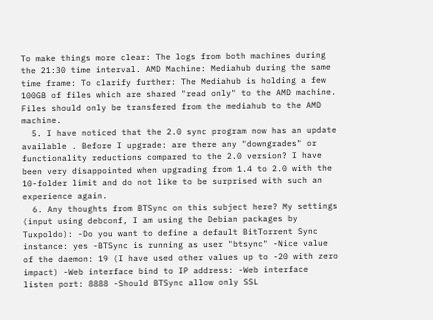To make things more clear: The logs from both machines during the 21:30 time interval. AMD Machine: Mediahub during the same time frame: To clarify further: The Mediahub is holding a few 100GB of files which are shared "read only" to the AMD machine. Files should only be transfered from the mediahub to the AMD machine.
  5. I have noticed that the 2.0 sync program now has an update available . Before I upgrade: are there any "downgrades" or functionality reductions compared to the 2.0 version? I have been very disappointed when upgrading from 1.4 to 2.0 with the 10-folder limit and do not like to be surprised with such an experience again.
  6. Any thoughts from BTSync on this subject here? My settings (input using debconf, I am using the Debian packages by Tuxpoldo): -Do you want to define a default BitTorrent Sync instance: yes -BTSync is running as user "btsync" -Nice value of the daemon: 19 (I have used other values up to -20 with zero impact) -Web interface bind to IP address: -Web interface listen port: 8888 -Should BTSync allow only SSL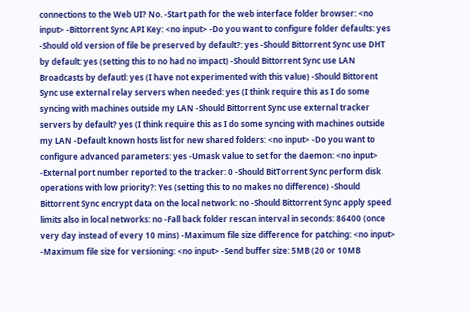connections to the Web UI? No. -Start path for the web interface folder browser: <no input> -Bittorrent Sync API Key: <no input> -Do you want to configure folder defaults: yes -Should old version of file be preserved by default?: yes -Should Bittorrent Sync use DHT by default: yes (setting this to no had no impact) -Should Bittorrent Sync use LAN Broadcasts by defautl: yes (I have not experimented with this value) -Should Bittorent Sync use external relay servers when needed: yes (I think require this as I do some syncing with machines outside my LAN -Should Bittorrent Sync use external tracker servers by default? yes (I think require this as I do some syncing with machines outside my LAN -Default known hosts list for new shared folders: <no input> -Do you want to configure advanced parameters: yes -Umask value to set for the daemon: <no input> -External port number reported to the tracker: 0 -Should BitTorrent Sync perform disk operations with low priority?: Yes (setting this to no makes no difference) -Should Bittorrent Sync encrypt data on the local network: no -Should Bittorrent Sync apply speed limits also in local networks: no -Fall back folder rescan interval in seconds: 86400 (once very day instead of every 10 mins) -Maximum file size difference for patching: <no input> -Maximum file size for versioning: <no input> -Send buffer size: 5MB (20 or 10MB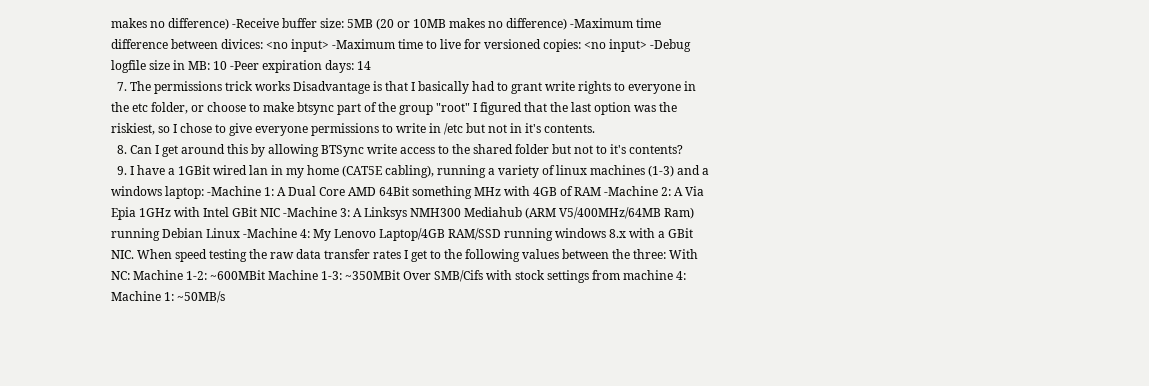makes no difference) -Receive buffer size: 5MB (20 or 10MB makes no difference) -Maximum time difference between divices: <no input> -Maximum time to live for versioned copies: <no input> -Debug logfile size in MB: 10 -Peer expiration days: 14
  7. The permissions trick works Disadvantage is that I basically had to grant write rights to everyone in the etc folder, or choose to make btsync part of the group "root" I figured that the last option was the riskiest, so I chose to give everyone permissions to write in /etc but not in it's contents.
  8. Can I get around this by allowing BTSync write access to the shared folder but not to it's contents?
  9. I have a 1GBit wired lan in my home (CAT5E cabling), running a variety of linux machines (1-3) and a windows laptop: -Machine 1: A Dual Core AMD 64Bit something MHz with 4GB of RAM -Machine 2: A Via Epia 1GHz with Intel GBit NIC -Machine 3: A Linksys NMH300 Mediahub (ARM V5/400MHz/64MB Ram) running Debian Linux -Machine 4: My Lenovo Laptop/4GB RAM/SSD running windows 8.x with a GBit NIC. When speed testing the raw data transfer rates I get to the following values between the three: With NC: Machine 1-2: ~600MBit Machine 1-3: ~350MBit Over SMB/Cifs with stock settings from machine 4: Machine 1: ~50MB/s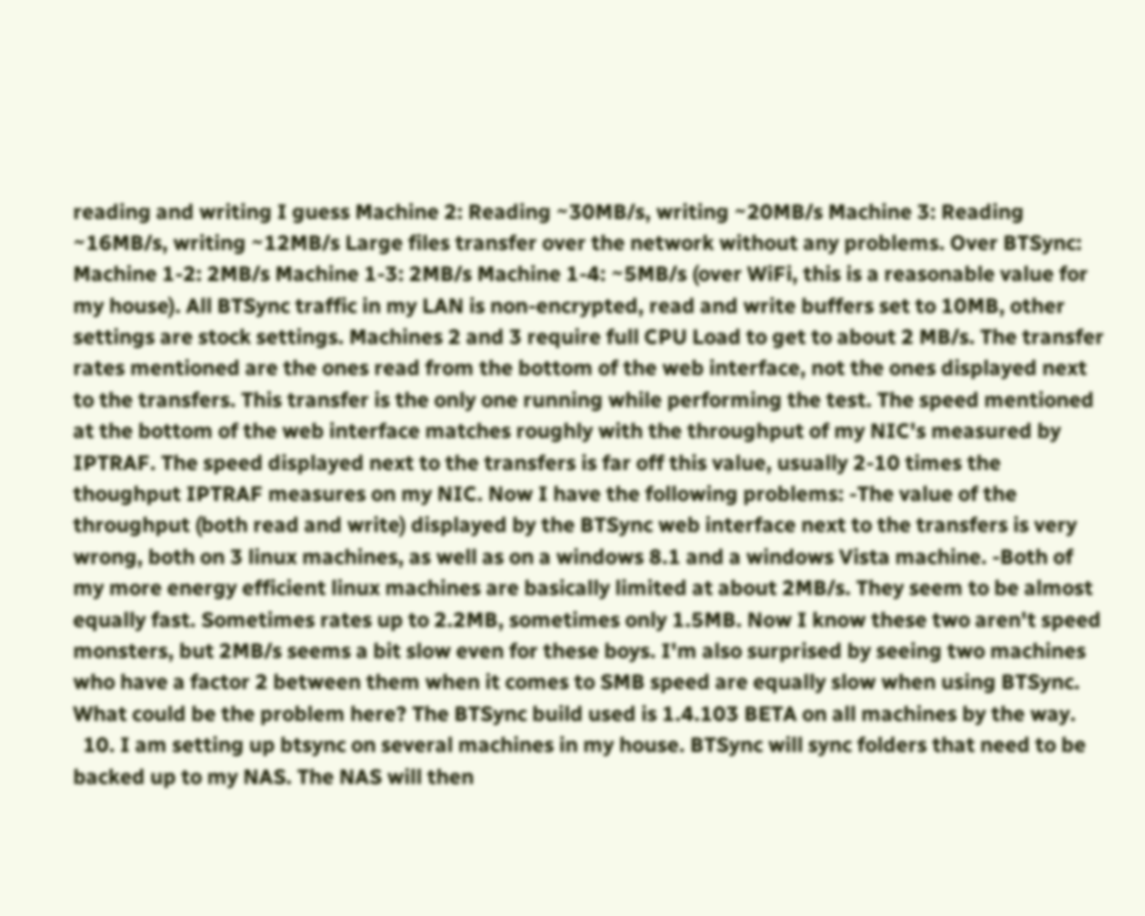reading and writing I guess Machine 2: Reading ~30MB/s, writing ~20MB/s Machine 3: Reading ~16MB/s, writing ~12MB/s Large files transfer over the network without any problems. Over BTSync: Machine 1-2: 2MB/s Machine 1-3: 2MB/s Machine 1-4: ~5MB/s (over WiFi, this is a reasonable value for my house). All BTSync traffic in my LAN is non-encrypted, read and write buffers set to 10MB, other settings are stock settings. Machines 2 and 3 require full CPU Load to get to about 2 MB/s. The transfer rates mentioned are the ones read from the bottom of the web interface, not the ones displayed next to the transfers. This transfer is the only one running while performing the test. The speed mentioned at the bottom of the web interface matches roughly with the throughput of my NIC's measured by IPTRAF. The speed displayed next to the transfers is far off this value, usually 2-10 times the thoughput IPTRAF measures on my NIC. Now I have the following problems: -The value of the throughput (both read and write) displayed by the BTSync web interface next to the transfers is very wrong, both on 3 linux machines, as well as on a windows 8.1 and a windows Vista machine. -Both of my more energy efficient linux machines are basically limited at about 2MB/s. They seem to be almost equally fast. Sometimes rates up to 2.2MB, sometimes only 1.5MB. Now I know these two aren't speed monsters, but 2MB/s seems a bit slow even for these boys. I'm also surprised by seeing two machines who have a factor 2 between them when it comes to SMB speed are equally slow when using BTSync. What could be the problem here? The BTSync build used is 1.4.103 BETA on all machines by the way.
  10. I am setting up btsync on several machines in my house. BTSync will sync folders that need to be backed up to my NAS. The NAS will then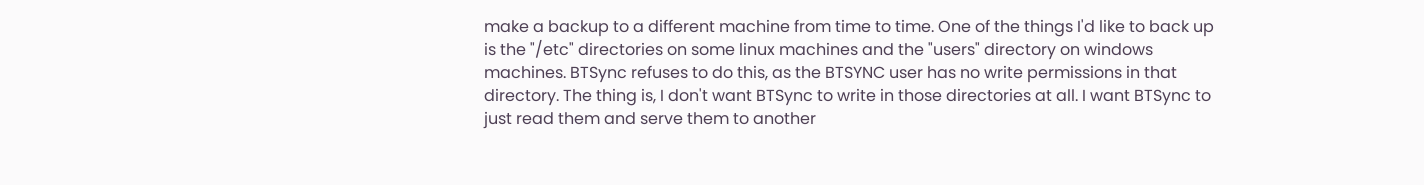make a backup to a different machine from time to time. One of the things I'd like to back up is the "/etc" directories on some linux machines and the "users" directory on windows machines. BTSync refuses to do this, as the BTSYNC user has no write permissions in that directory. The thing is, I don't want BTSync to write in those directories at all. I want BTSync to just read them and serve them to another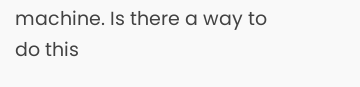machine. Is there a way to do this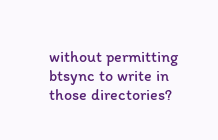without permitting btsync to write in those directories?